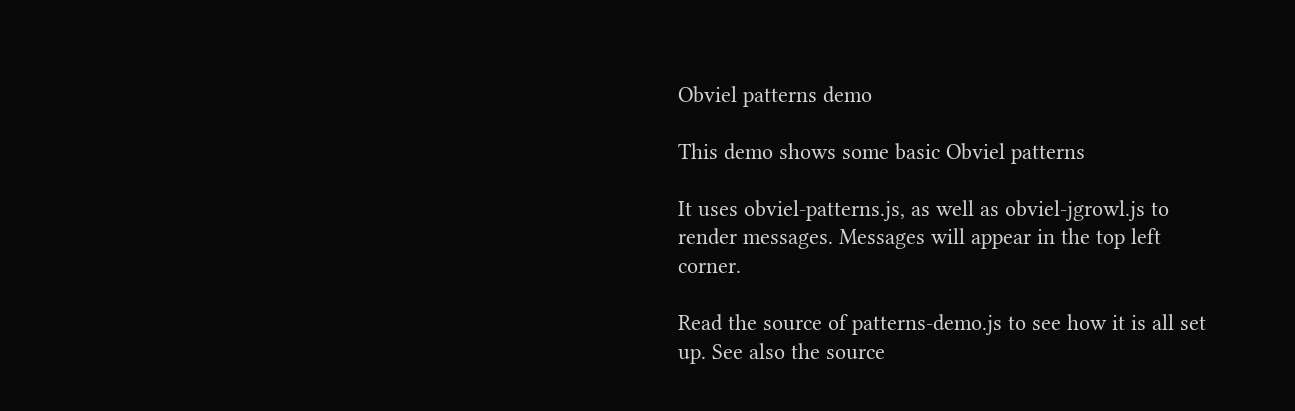Obviel patterns demo

This demo shows some basic Obviel patterns

It uses obviel-patterns.js, as well as obviel-jgrowl.js to render messages. Messages will appear in the top left corner.

Read the source of patterns-demo.js to see how it is all set up. See also the source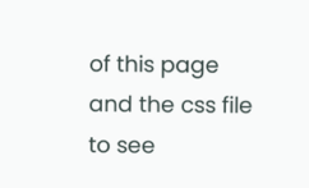of this page and the css file to see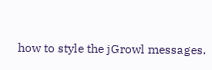how to style the jGrowl messages.